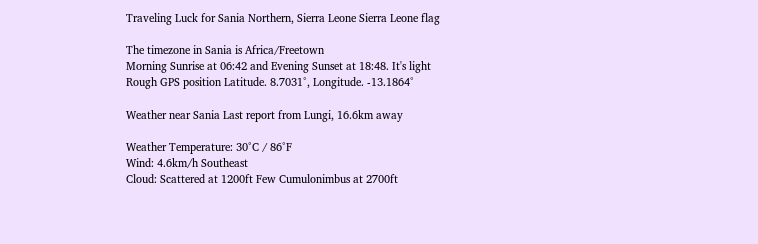Traveling Luck for Sania Northern, Sierra Leone Sierra Leone flag

The timezone in Sania is Africa/Freetown
Morning Sunrise at 06:42 and Evening Sunset at 18:48. It's light
Rough GPS position Latitude. 8.7031°, Longitude. -13.1864°

Weather near Sania Last report from Lungi, 16.6km away

Weather Temperature: 30°C / 86°F
Wind: 4.6km/h Southeast
Cloud: Scattered at 1200ft Few Cumulonimbus at 2700ft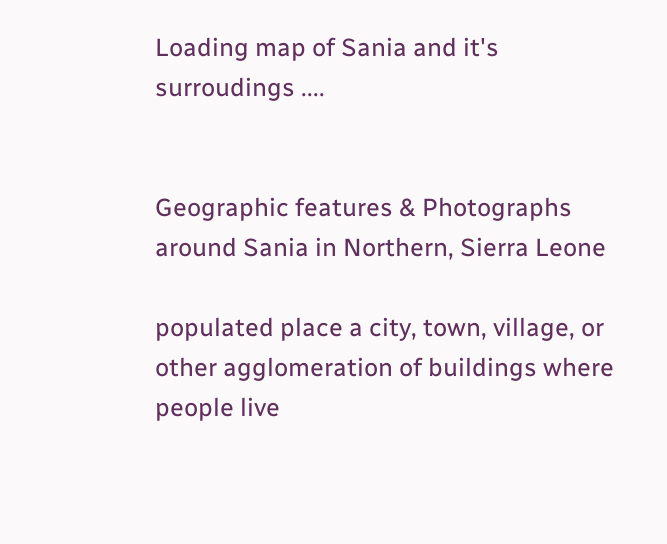Loading map of Sania and it's surroudings ....


Geographic features & Photographs around Sania in Northern, Sierra Leone

populated place a city, town, village, or other agglomeration of buildings where people live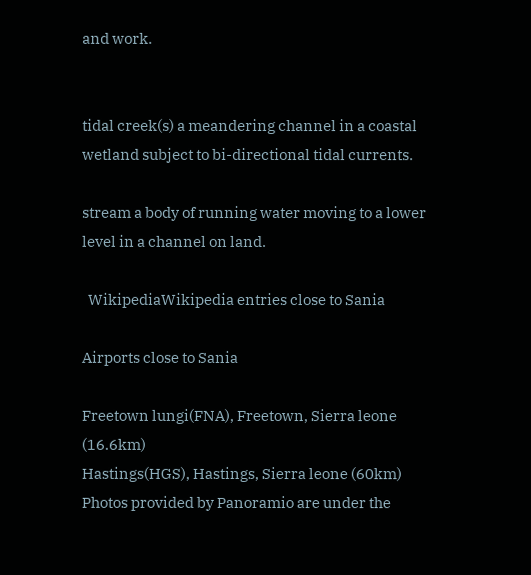and work.


tidal creek(s) a meandering channel in a coastal wetland subject to bi-directional tidal currents.

stream a body of running water moving to a lower level in a channel on land.

  WikipediaWikipedia entries close to Sania

Airports close to Sania

Freetown lungi(FNA), Freetown, Sierra leone (16.6km)
Hastings(HGS), Hastings, Sierra leone (60km)
Photos provided by Panoramio are under the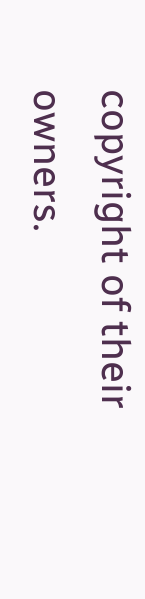copyright of their owners.